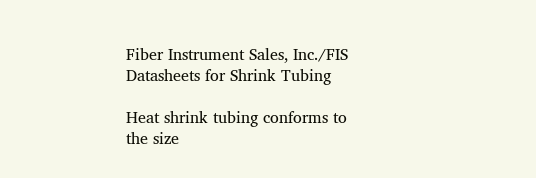Fiber Instrument Sales, Inc./FIS Datasheets for Shrink Tubing

Heat shrink tubing conforms to the size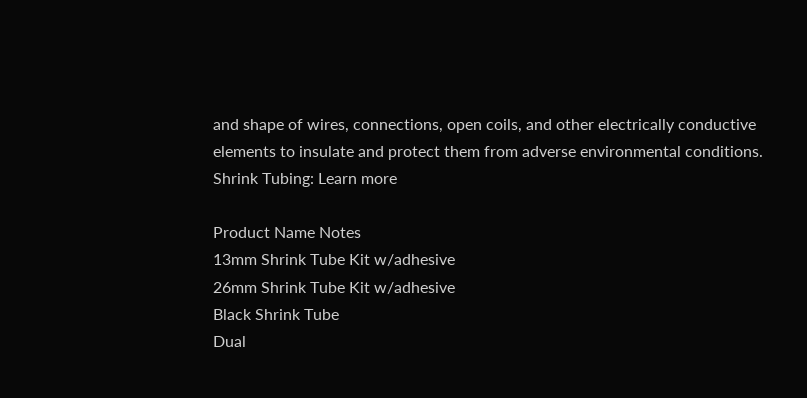and shape of wires, connections, open coils, and other electrically conductive elements to insulate and protect them from adverse environmental conditions.
Shrink Tubing: Learn more

Product Name Notes
13mm Shrink Tube Kit w/adhesive
26mm Shrink Tube Kit w/adhesive
Black Shrink Tube
Dual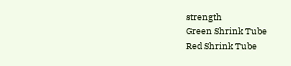strength
Green Shrink Tube
Red Shrink Tube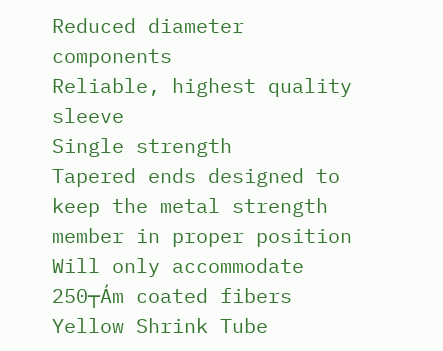Reduced diameter components
Reliable, highest quality sleeve
Single strength
Tapered ends designed to keep the metal strength member in proper position
Will only accommodate 250┬Ám coated fibers
Yellow Shrink Tube